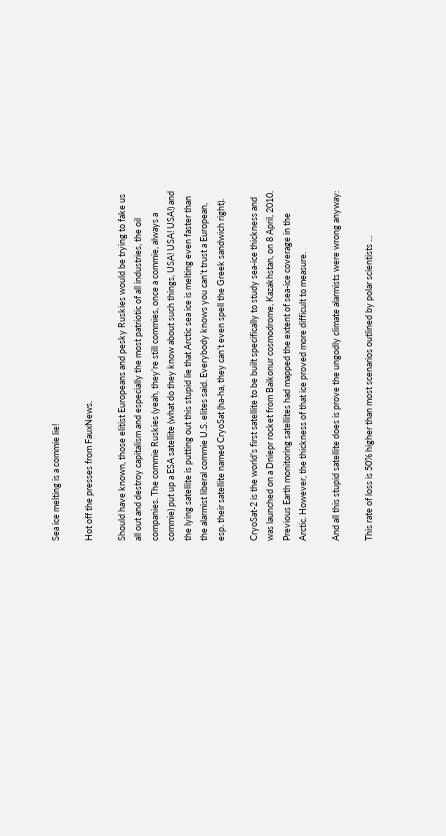Sea ice melting is a commie lie!

Hot off the presses from FauxNews.

Should have known, those elitist Europeans and pesky Ruskies would be trying to fake us all out and destroy capitalism and especially the most patriotic of all industries, the oil companies. The commie Ruskies (yeah, they’re still commies, once a commie, always a commie) put up a ESA satellite (what do they know about such things, USA! USA! USA!) and the lying satellite is putting out this stupid lie that Arctic sea ice is melting even faster than the alarmist liberal commie U.S. elites said. Everybody knows you can’t trust a European,  esp. their satellite named CryoSat (ha-ha, they can’t even spell the Greek sandwich right).

CryoSat-2 is the world’s first satellite to be built specifically to study sea-ice thickness and was launched on a Dniepr rocket from Baikonur cosmodrome, Kazakhstan, on 8 April, 2010. Previous Earth monitoring satellites had mapped the extent of sea-ice coverage in the Arctic. However, the thickness of that ice proved more difficult to measure.

And all this stupid satellite does is prove the ungodly climate alarmists were wrong anyway:

This rate of loss is 50% higher than most scenarios outlined by polar scientists …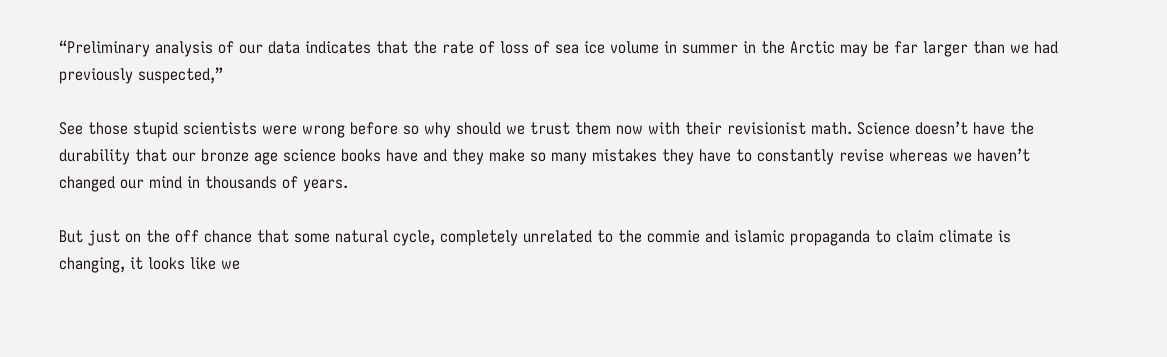“Preliminary analysis of our data indicates that the rate of loss of sea ice volume in summer in the Arctic may be far larger than we had previously suspected,”

See those stupid scientists were wrong before so why should we trust them now with their revisionist math. Science doesn’t have the durability that our bronze age science books have and they make so many mistakes they have to constantly revise whereas we haven’t changed our mind in thousands of years.

But just on the off chance that some natural cycle, completely unrelated to the commie and islamic propaganda to claim climate is changing, it looks like we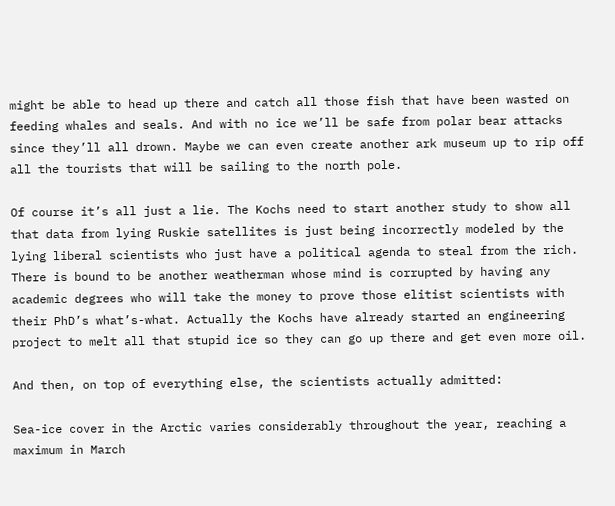might be able to head up there and catch all those fish that have been wasted on feeding whales and seals. And with no ice we’ll be safe from polar bear attacks since they’ll all drown. Maybe we can even create another ark museum up to rip off all the tourists that will be sailing to the north pole.

Of course it’s all just a lie. The Kochs need to start another study to show all that data from lying Ruskie satellites is just being incorrectly modeled by the lying liberal scientists who just have a political agenda to steal from the rich. There is bound to be another weatherman whose mind is corrupted by having any academic degrees who will take the money to prove those elitist scientists with their PhD’s what’s-what. Actually the Kochs have already started an engineering project to melt all that stupid ice so they can go up there and get even more oil.

And then, on top of everything else, the scientists actually admitted:

Sea-ice cover in the Arctic varies considerably throughout the year, reaching a maximum in March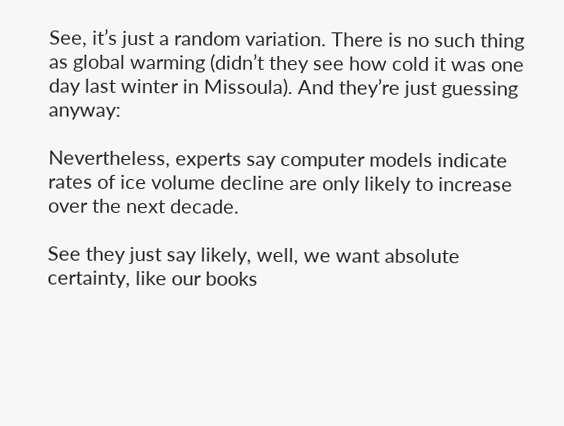See, it’s just a random variation. There is no such thing as global warming (didn’t they see how cold it was one day last winter in Missoula). And they’re just guessing anyway:

Nevertheless, experts say computer models indicate rates of ice volume decline are only likely to increase over the next decade.

See they just say likely, well, we want absolute certainty, like our books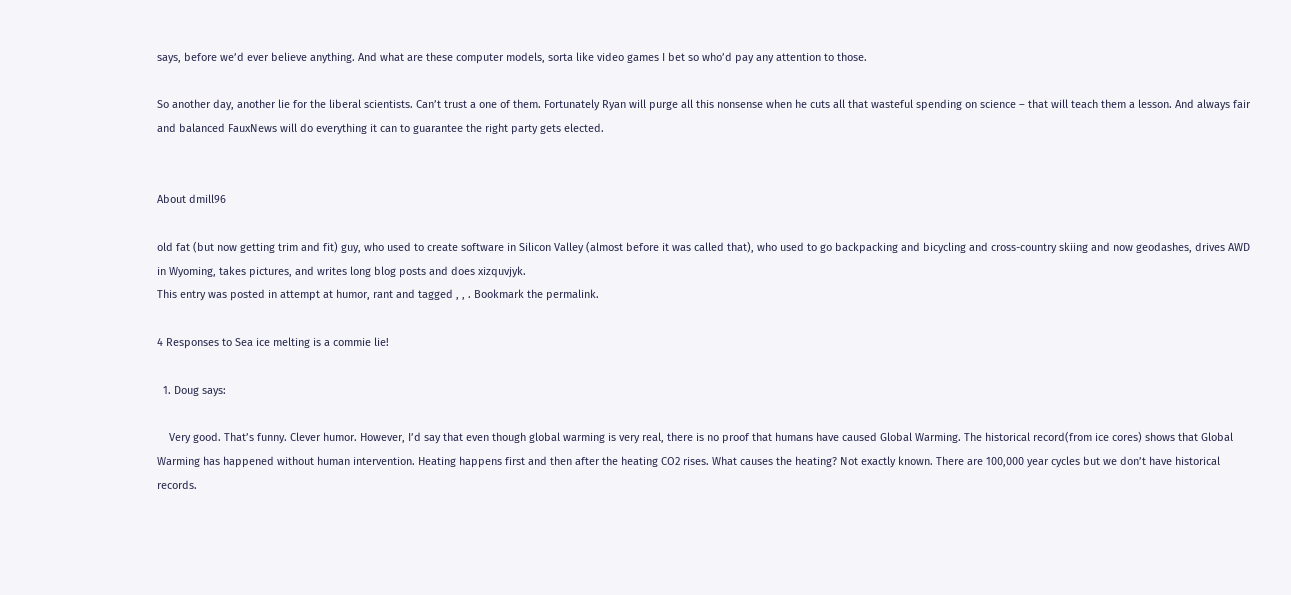says, before we’d ever believe anything. And what are these computer models, sorta like video games I bet so who’d pay any attention to those.

So another day, another lie for the liberal scientists. Can’t trust a one of them. Fortunately Ryan will purge all this nonsense when he cuts all that wasteful spending on science – that will teach them a lesson. And always fair and balanced FauxNews will do everything it can to guarantee the right party gets elected.


About dmill96

old fat (but now getting trim and fit) guy, who used to create software in Silicon Valley (almost before it was called that), who used to go backpacking and bicycling and cross-country skiing and now geodashes, drives AWD in Wyoming, takes pictures, and writes long blog posts and does xizquvjyk.
This entry was posted in attempt at humor, rant and tagged , , . Bookmark the permalink.

4 Responses to Sea ice melting is a commie lie!

  1. Doug says:

    Very good. That’s funny. Clever humor. However, I’d say that even though global warming is very real, there is no proof that humans have caused Global Warming. The historical record(from ice cores) shows that Global Warming has happened without human intervention. Heating happens first and then after the heating CO2 rises. What causes the heating? Not exactly known. There are 100,000 year cycles but we don’t have historical records.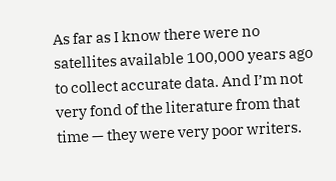As far as I know there were no satellites available 100,000 years ago to collect accurate data. And I’m not very fond of the literature from that time — they were very poor writers.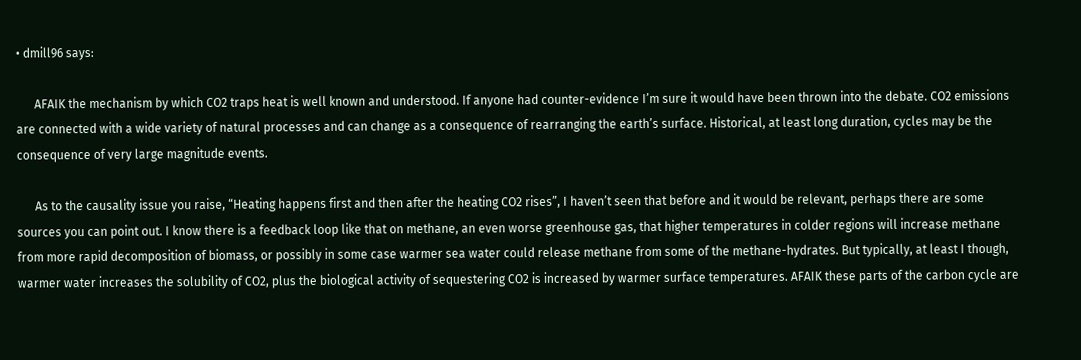• dmill96 says:

      AFAIK the mechanism by which CO2 traps heat is well known and understood. If anyone had counter-evidence I’m sure it would have been thrown into the debate. CO2 emissions are connected with a wide variety of natural processes and can change as a consequence of rearranging the earth’s surface. Historical, at least long duration, cycles may be the consequence of very large magnitude events.

      As to the causality issue you raise, “Heating happens first and then after the heating CO2 rises”, I haven’t seen that before and it would be relevant, perhaps there are some sources you can point out. I know there is a feedback loop like that on methane, an even worse greenhouse gas, that higher temperatures in colder regions will increase methane from more rapid decomposition of biomass, or possibly in some case warmer sea water could release methane from some of the methane-hydrates. But typically, at least I though, warmer water increases the solubility of CO2, plus the biological activity of sequestering CO2 is increased by warmer surface temperatures. AFAIK these parts of the carbon cycle are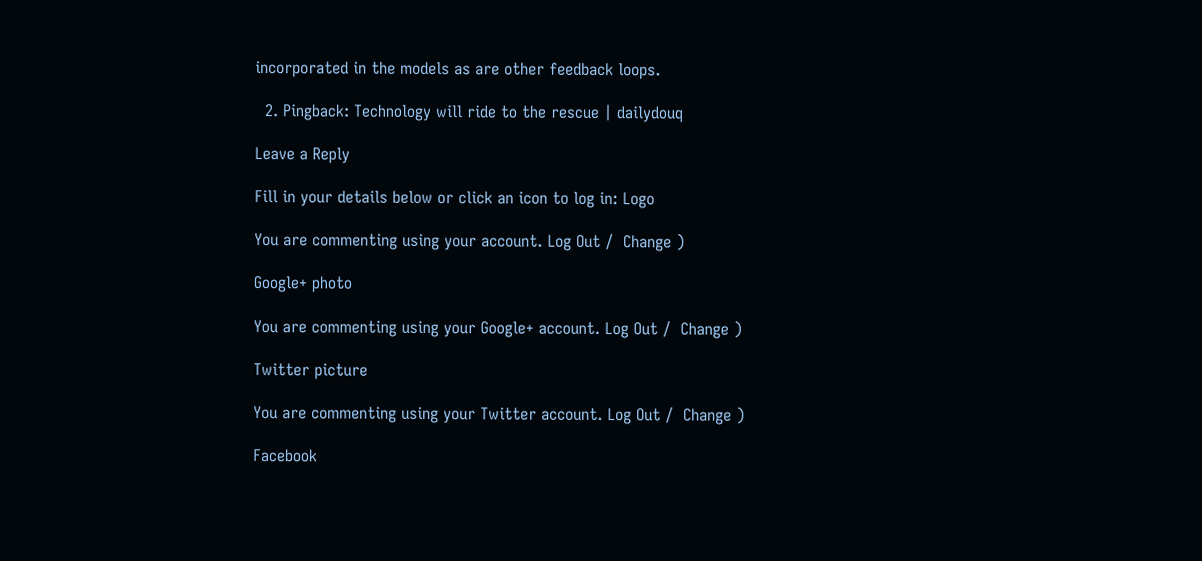incorporated in the models as are other feedback loops.

  2. Pingback: Technology will ride to the rescue | dailydouq

Leave a Reply

Fill in your details below or click an icon to log in: Logo

You are commenting using your account. Log Out /  Change )

Google+ photo

You are commenting using your Google+ account. Log Out /  Change )

Twitter picture

You are commenting using your Twitter account. Log Out /  Change )

Facebook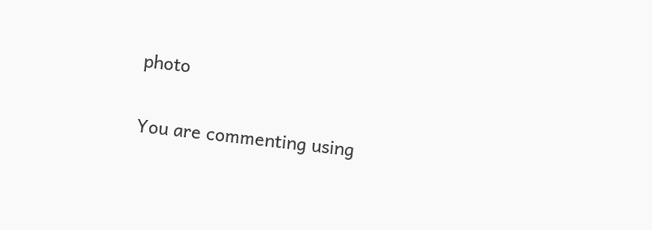photo

You are commenting using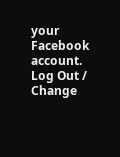your Facebook account. Log Out /  Change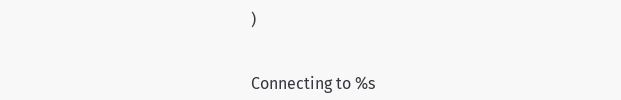)


Connecting to %s